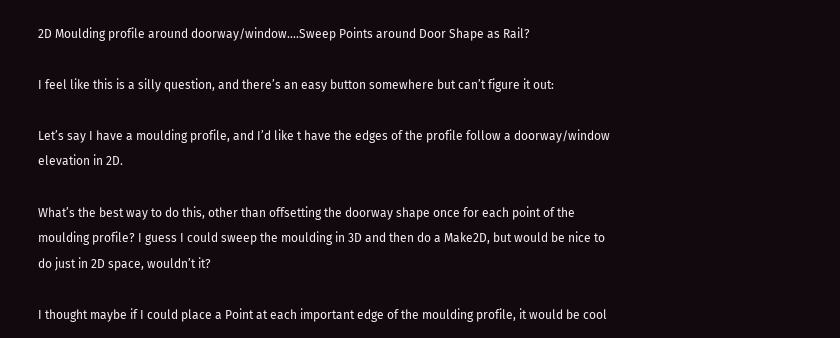2D Moulding profile around doorway/window....Sweep Points around Door Shape as Rail?

I feel like this is a silly question, and there’s an easy button somewhere but can’t figure it out:

Let’s say I have a moulding profile, and I’d like t have the edges of the profile follow a doorway/window elevation in 2D.

What’s the best way to do this, other than offsetting the doorway shape once for each point of the moulding profile? I guess I could sweep the moulding in 3D and then do a Make2D, but would be nice to do just in 2D space, wouldn’t it?

I thought maybe if I could place a Point at each important edge of the moulding profile, it would be cool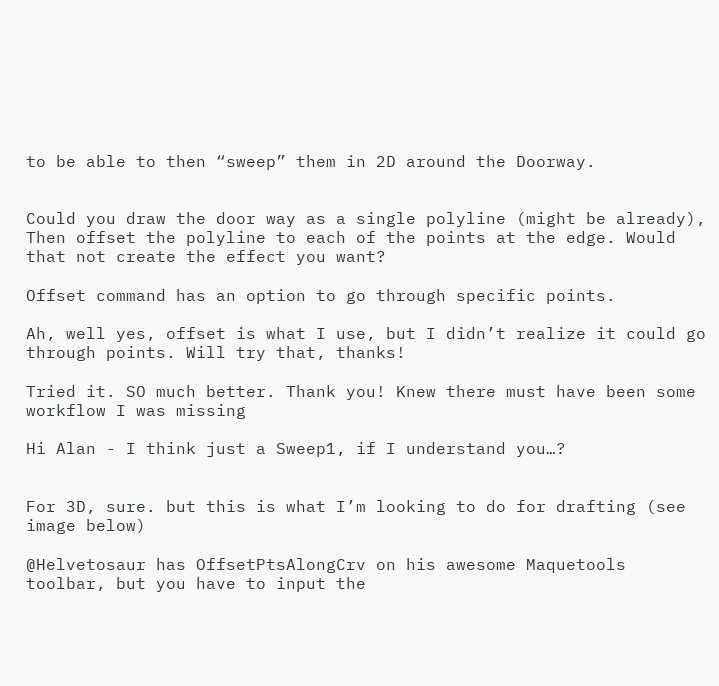to be able to then “sweep” them in 2D around the Doorway.


Could you draw the door way as a single polyline (might be already), Then offset the polyline to each of the points at the edge. Would that not create the effect you want?

Offset command has an option to go through specific points.

Ah, well yes, offset is what I use, but I didn’t realize it could go through points. Will try that, thanks!

Tried it. SO much better. Thank you! Knew there must have been some workflow I was missing

Hi Alan - I think just a Sweep1, if I understand you…?


For 3D, sure. but this is what I’m looking to do for drafting (see image below)

@Helvetosaur has OffsetPtsAlongCrv on his awesome Maquetools toolbar, but you have to input the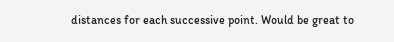distances for each successive point. Would be great to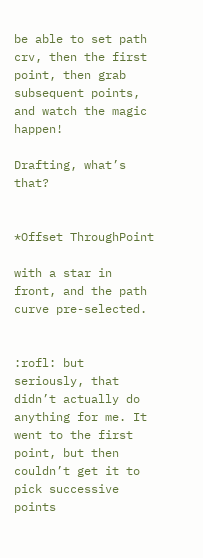be able to set path crv, then the first point, then grab subsequent points, and watch the magic happen!

Drafting, what’s that?


*Offset ThroughPoint

with a star in front, and the path curve pre-selected.


:rofl: but seriously, that didn’t actually do anything for me. It went to the first point, but then couldn’t get it to pick successive points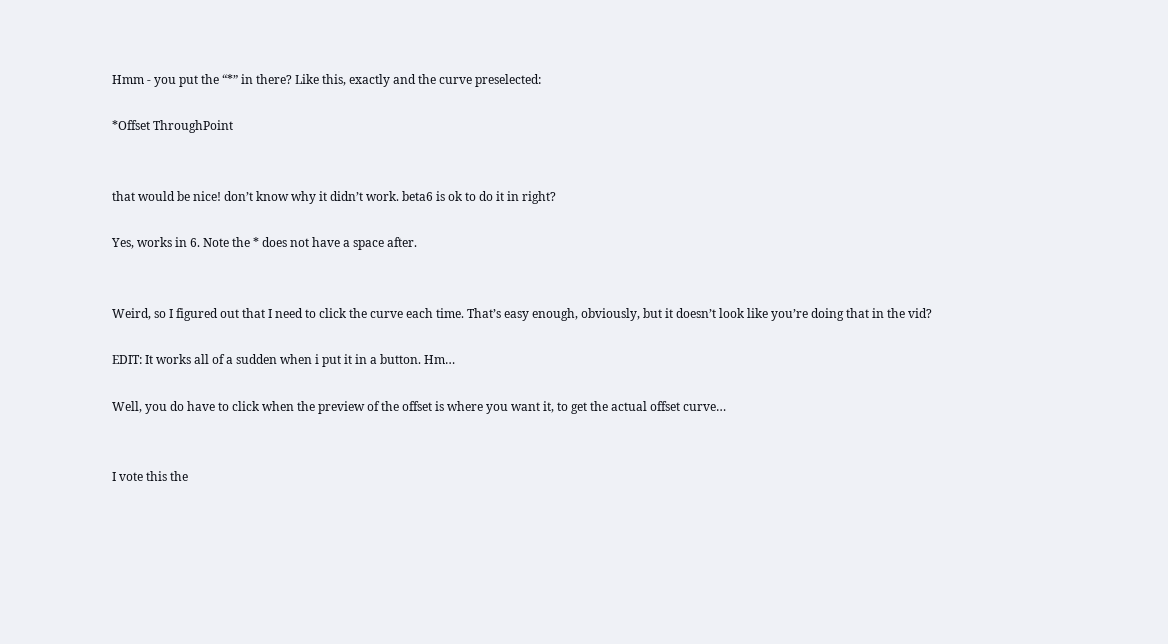Hmm - you put the “*” in there? Like this, exactly and the curve preselected:

*Offset ThroughPoint


that would be nice! don’t know why it didn’t work. beta6 is ok to do it in right?

Yes, works in 6. Note the * does not have a space after.


Weird, so I figured out that I need to click the curve each time. That’s easy enough, obviously, but it doesn’t look like you’re doing that in the vid?

EDIT: It works all of a sudden when i put it in a button. Hm…

Well, you do have to click when the preview of the offset is where you want it, to get the actual offset curve…


I vote this the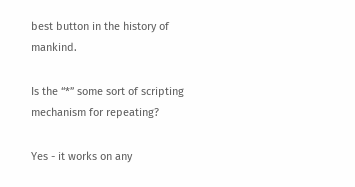best button in the history of mankind.

Is the “*” some sort of scripting mechanism for repeating?

Yes - it works on any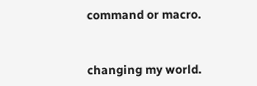command or macro.


changing my world.